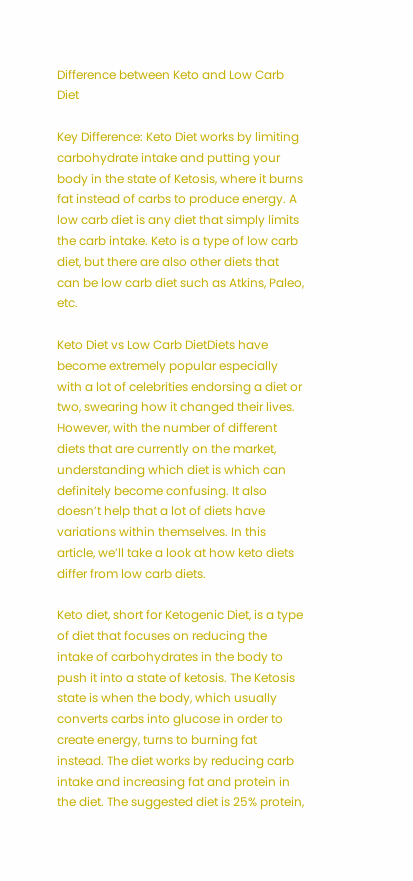Difference between Keto and Low Carb Diet

Key Difference: Keto Diet works by limiting carbohydrate intake and putting your body in the state of Ketosis, where it burns fat instead of carbs to produce energy. A low carb diet is any diet that simply limits the carb intake. Keto is a type of low carb diet, but there are also other diets that can be low carb diet such as Atkins, Paleo, etc.

Keto Diet vs Low Carb DietDiets have become extremely popular especially with a lot of celebrities endorsing a diet or two, swearing how it changed their lives. However, with the number of different diets that are currently on the market, understanding which diet is which can definitely become confusing. It also doesn’t help that a lot of diets have variations within themselves. In this article, we’ll take a look at how keto diets differ from low carb diets.

Keto diet, short for Ketogenic Diet, is a type of diet that focuses on reducing the intake of carbohydrates in the body to push it into a state of ketosis. The Ketosis state is when the body, which usually converts carbs into glucose in order to create energy, turns to burning fat instead. The diet works by reducing carb intake and increasing fat and protein in the diet. The suggested diet is 25% protein,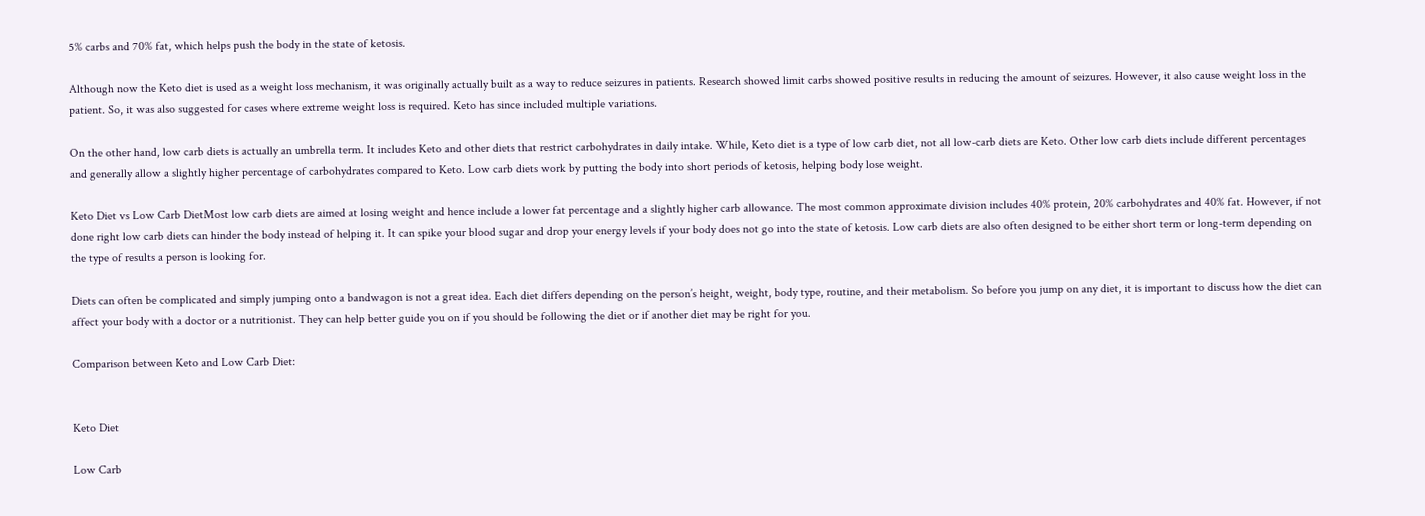5% carbs and 70% fat, which helps push the body in the state of ketosis.

Although now the Keto diet is used as a weight loss mechanism, it was originally actually built as a way to reduce seizures in patients. Research showed limit carbs showed positive results in reducing the amount of seizures. However, it also cause weight loss in the patient. So, it was also suggested for cases where extreme weight loss is required. Keto has since included multiple variations.

On the other hand, low carb diets is actually an umbrella term. It includes Keto and other diets that restrict carbohydrates in daily intake. While, Keto diet is a type of low carb diet, not all low-carb diets are Keto. Other low carb diets include different percentages and generally allow a slightly higher percentage of carbohydrates compared to Keto. Low carb diets work by putting the body into short periods of ketosis, helping body lose weight.

Keto Diet vs Low Carb DietMost low carb diets are aimed at losing weight and hence include a lower fat percentage and a slightly higher carb allowance. The most common approximate division includes 40% protein, 20% carbohydrates and 40% fat. However, if not done right low carb diets can hinder the body instead of helping it. It can spike your blood sugar and drop your energy levels if your body does not go into the state of ketosis. Low carb diets are also often designed to be either short term or long-term depending on the type of results a person is looking for.

Diets can often be complicated and simply jumping onto a bandwagon is not a great idea. Each diet differs depending on the person’s height, weight, body type, routine, and their metabolism. So before you jump on any diet, it is important to discuss how the diet can affect your body with a doctor or a nutritionist. They can help better guide you on if you should be following the diet or if another diet may be right for you.

Comparison between Keto and Low Carb Diet:


Keto Diet

Low Carb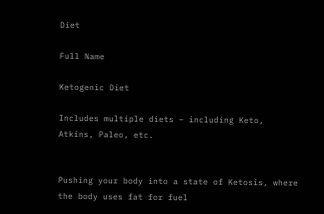Diet

Full Name

Ketogenic Diet

Includes multiple diets – including Keto, Atkins, Paleo, etc.


Pushing your body into a state of Ketosis, where the body uses fat for fuel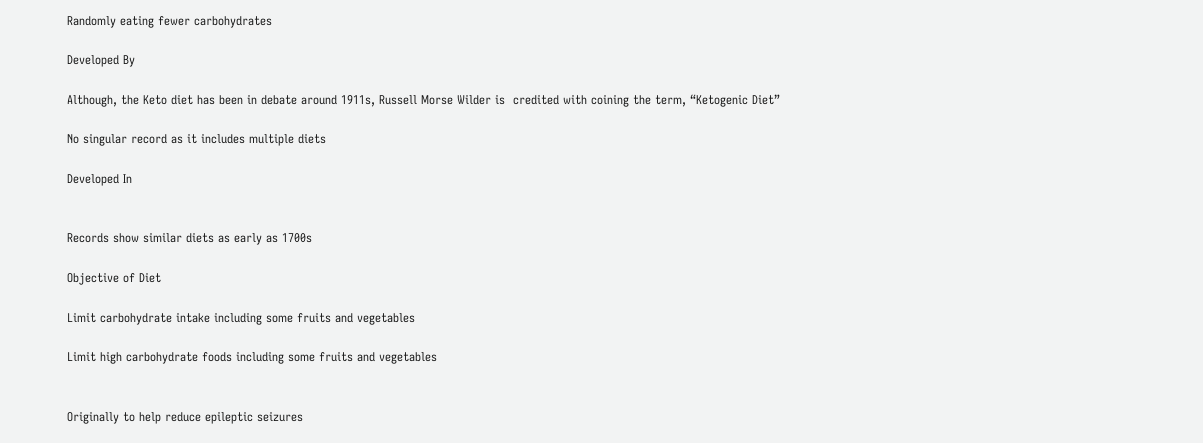Randomly eating fewer carbohydrates

Developed By

Although, the Keto diet has been in debate around 1911s, Russell Morse Wilder is  credited with coining the term, “Ketogenic Diet”

No singular record as it includes multiple diets

Developed In


Records show similar diets as early as 1700s

Objective of Diet

Limit carbohydrate intake including some fruits and vegetables

Limit high carbohydrate foods including some fruits and vegetables


Originally to help reduce epileptic seizures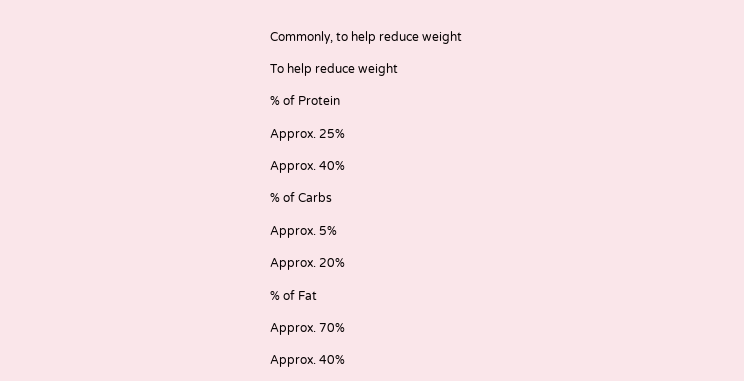Commonly, to help reduce weight

To help reduce weight

% of Protein

Approx. 25%

Approx. 40%

% of Carbs

Approx. 5%

Approx. 20%

% of Fat

Approx. 70%

Approx. 40%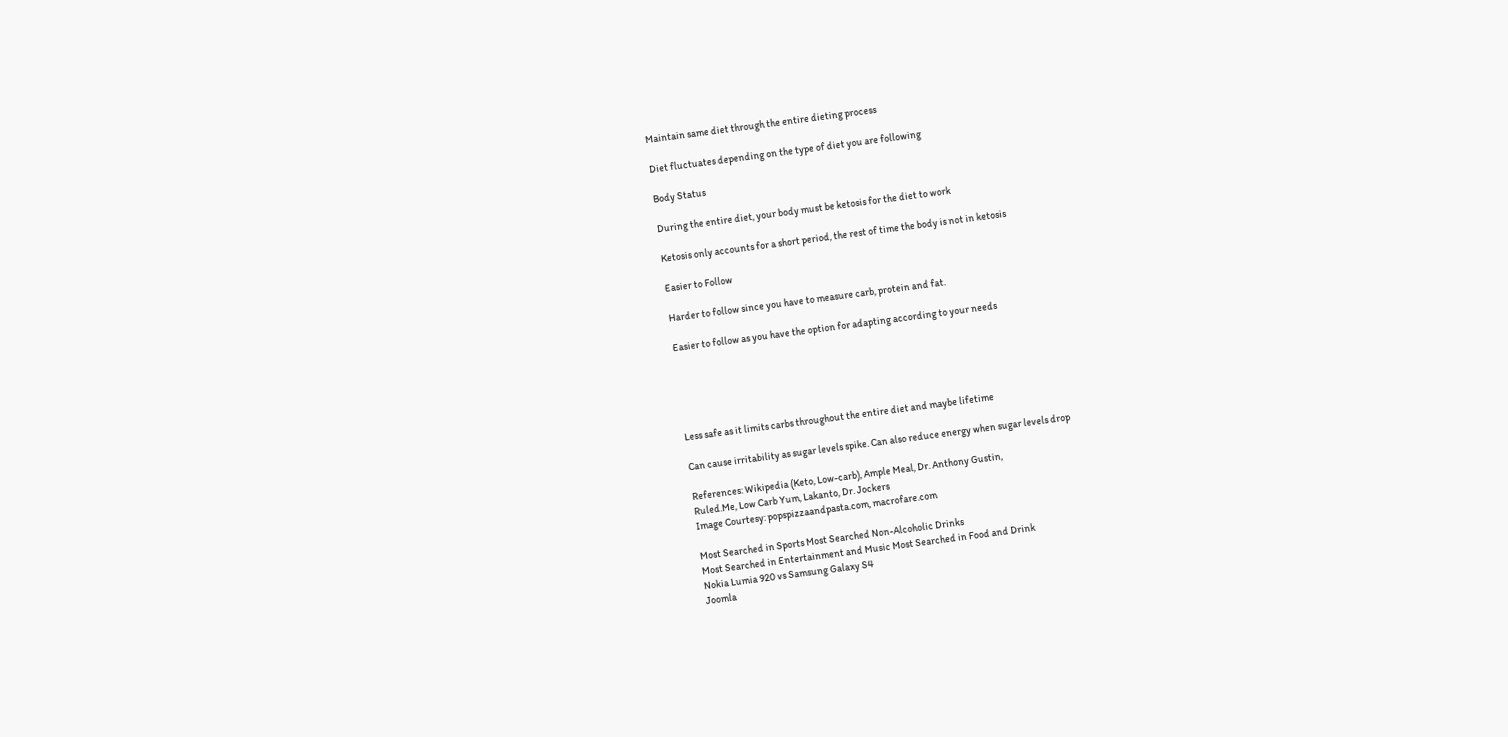Maintain same diet through the entire dieting process

Diet fluctuates depending on the type of diet you are following

Body Status

During the entire diet, your body must be ketosis for the diet to work

Ketosis only accounts for a short period, the rest of time the body is not in ketosis

Easier to Follow

Harder to follow since you have to measure carb, protein and fat.

Easier to follow as you have the option for adapting according to your needs





Less safe as it limits carbs throughout the entire diet and maybe lifetime

Can cause irritability as sugar levels spike. Can also reduce energy when sugar levels drop

References: Wikipedia (Keto, Low-carb), Ample Meal, Dr. Anthony Gustin,
Ruled.Me, Low Carb Yum, Lakanto, Dr. Jockers
Image Courtesy: popspizzaandpasta.com, macrofare.com

Most Searched in Sports Most Searched Non-Alcoholic Drinks
Most Searched in Entertainment and Music Most Searched in Food and Drink
Nokia Lumia 920 vs Samsung Galaxy S4
Joomla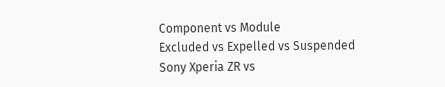Component vs Module
Excluded vs Expelled vs Suspended
Sony Xperia ZR vs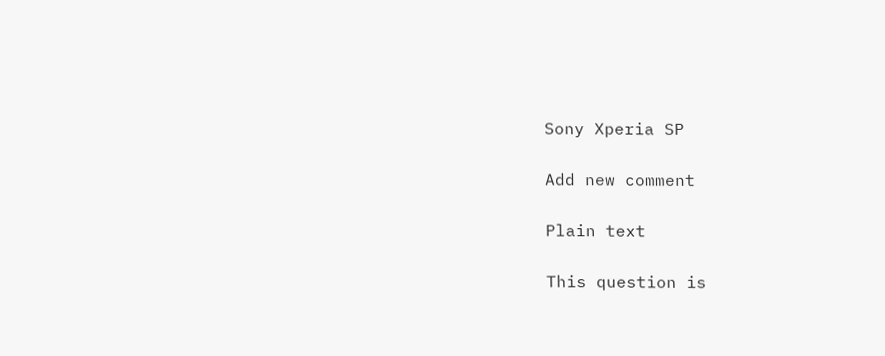Sony Xperia SP

Add new comment

Plain text

This question is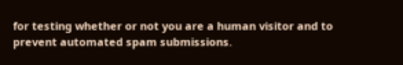for testing whether or not you are a human visitor and to prevent automated spam submissions.